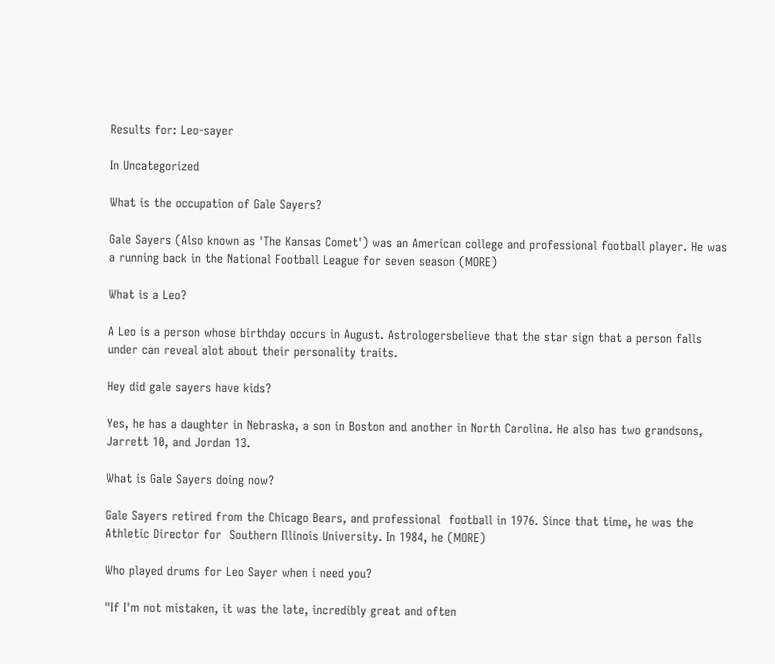Results for: Leo-sayer

In Uncategorized

What is the occupation of Gale Sayers?

Gale Sayers (Also known as 'The Kansas Comet') was an American college and professional football player. He was a running back in the National Football League for seven season (MORE)

What is a Leo?

A Leo is a person whose birthday occurs in August. Astrologersbelieve that the star sign that a person falls under can reveal alot about their personality traits.

Hey did gale sayers have kids?

Yes, he has a daughter in Nebraska, a son in Boston and another in North Carolina. He also has two grandsons, Jarrett 10, and Jordan 13.

What is Gale Sayers doing now?

Gale Sayers retired from the Chicago Bears, and professional  football in 1976. Since that time, he was the Athletic Director for  Southern Illinois University. In 1984, he (MORE)

Who played drums for Leo Sayer when i need you?

"If I'm not mistaken, it was the late, incredibly great and often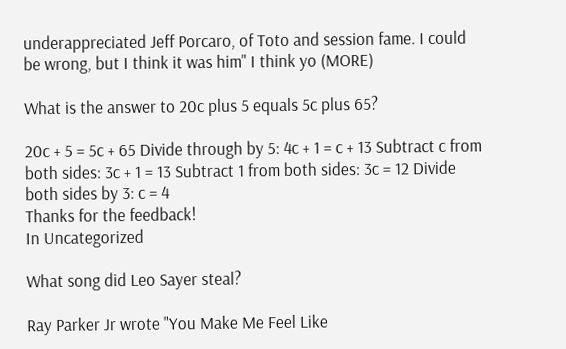underappreciated Jeff Porcaro, of Toto and session fame. I could be wrong, but I think it was him" I think yo (MORE)

What is the answer to 20c plus 5 equals 5c plus 65?

20c + 5 = 5c + 65 Divide through by 5: 4c + 1 = c + 13 Subtract c from both sides: 3c + 1 = 13 Subtract 1 from both sides: 3c = 12 Divide both sides by 3: c = 4
Thanks for the feedback!
In Uncategorized

What song did Leo Sayer steal?

Ray Parker Jr wrote "You Make Me Feel Like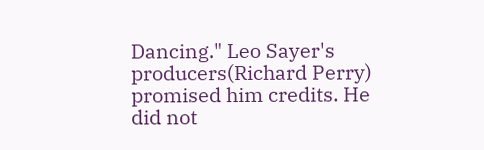Dancing." Leo Sayer's producers(Richard Perry) promised him credits. He did not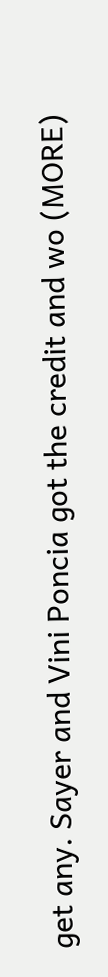get any. Sayer and Vini Poncia got the credit and wo (MORE)